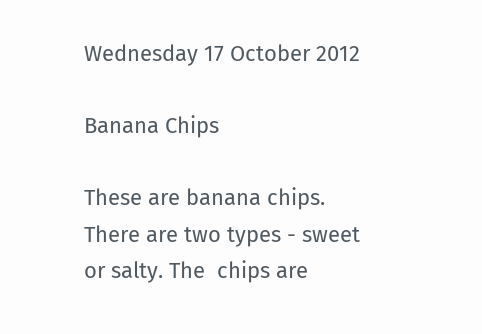Wednesday 17 October 2012

Banana Chips

These are banana chips. There are two types - sweet or salty. The  chips are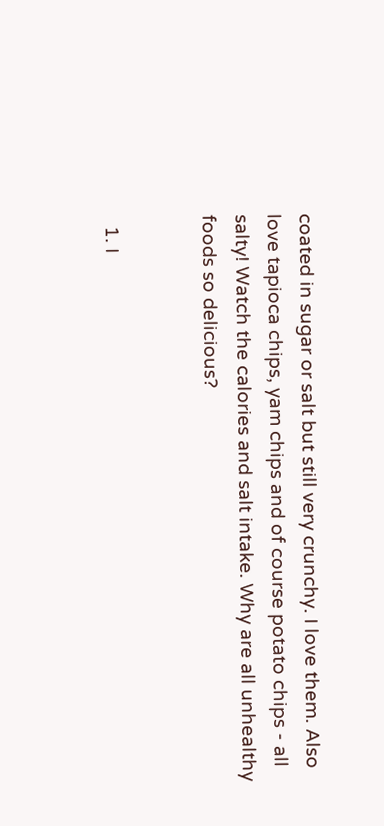coated in sugar or salt but still very crunchy. I love them. Also love tapioca chips, yam chips and of course potato chips - all salty! Watch the calories and salt intake. Why are all unhealthy foods so delicious?


  1. I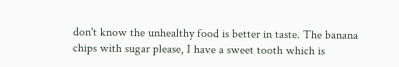don't know the unhealthy food is better in taste. The banana chips with sugar please, I have a sweet tooth which is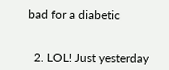bad for a diabetic


  2. LOL! Just yesterday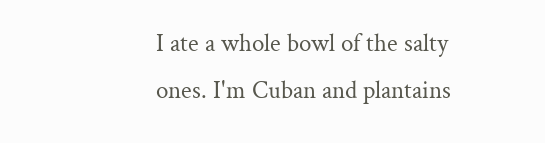I ate a whole bowl of the salty ones. I'm Cuban and plantains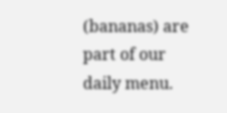(bananas) are part of our daily menu.